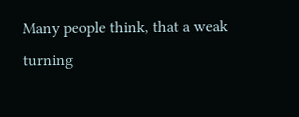Many people think, that a weak turning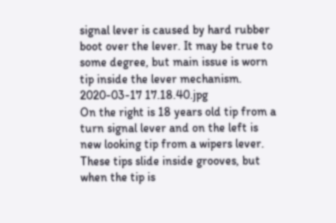signal lever is caused by hard rubber boot over the lever. It may be true to some degree, but main issue is worn tip inside the lever mechanism.
2020-03-17 17.18.40.jpg
On the right is 18 years old tip from a turn signal lever and on the left is new looking tip from a wipers lever.
These tips slide inside grooves, but when the tip is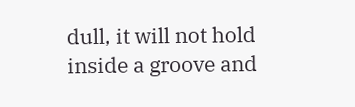dull, it will not hold inside a groove and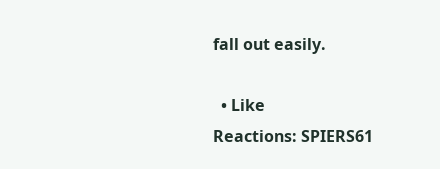fall out easily.

  • Like
Reactions: SPIERS61